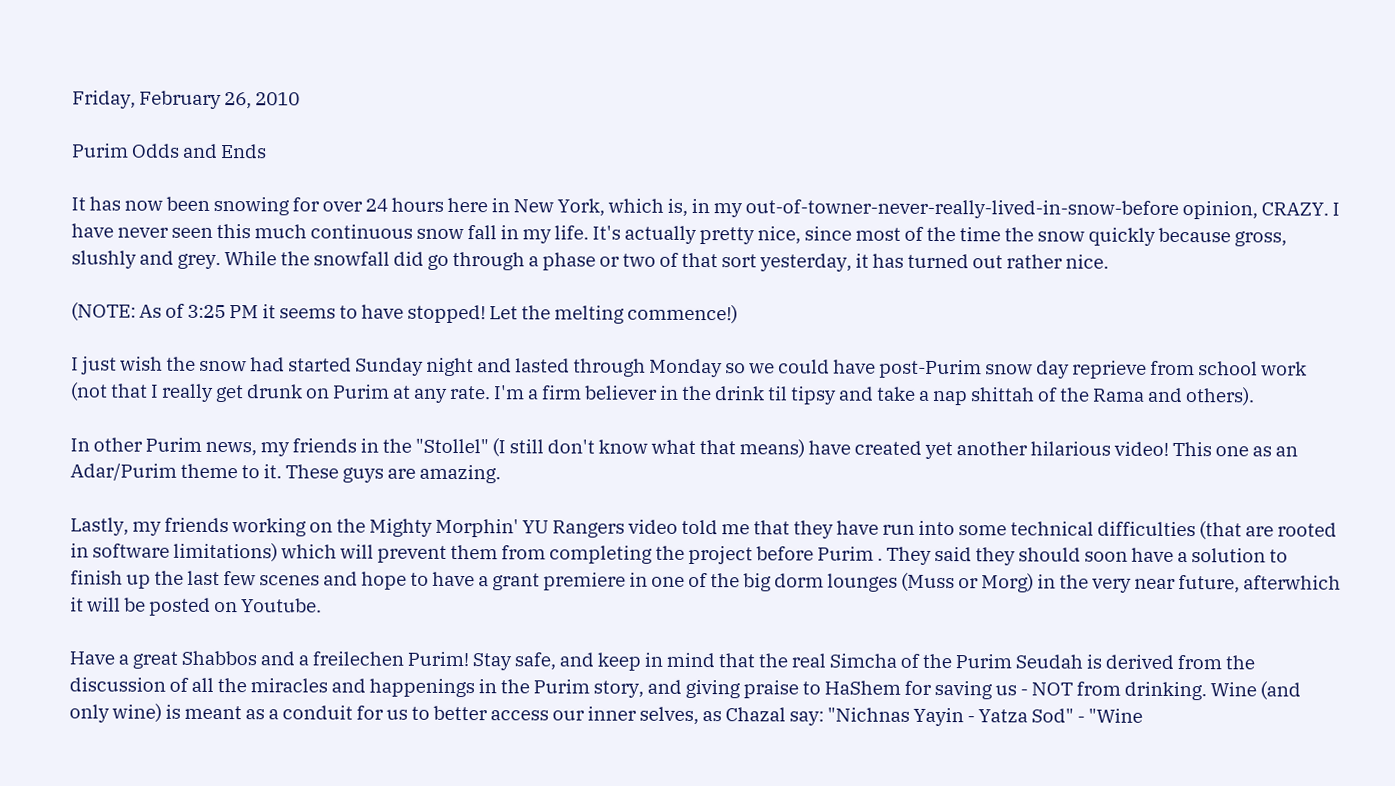Friday, February 26, 2010

Purim Odds and Ends

It has now been snowing for over 24 hours here in New York, which is, in my out-of-towner-never-really-lived-in-snow-before opinion, CRAZY. I have never seen this much continuous snow fall in my life. It's actually pretty nice, since most of the time the snow quickly because gross, slushly and grey. While the snowfall did go through a phase or two of that sort yesterday, it has turned out rather nice.

(NOTE: As of 3:25 PM it seems to have stopped! Let the melting commence!)

I just wish the snow had started Sunday night and lasted through Monday so we could have post-Purim snow day reprieve from school work (not that I really get drunk on Purim at any rate. I'm a firm believer in the drink til tipsy and take a nap shittah of the Rama and others).

In other Purim news, my friends in the "Stollel" (I still don't know what that means) have created yet another hilarious video! This one as an Adar/Purim theme to it. These guys are amazing.

Lastly, my friends working on the Mighty Morphin' YU Rangers video told me that they have run into some technical difficulties (that are rooted in software limitations) which will prevent them from completing the project before Purim . They said they should soon have a solution to finish up the last few scenes and hope to have a grant premiere in one of the big dorm lounges (Muss or Morg) in the very near future, afterwhich it will be posted on Youtube.

Have a great Shabbos and a freilechen Purim! Stay safe, and keep in mind that the real Simcha of the Purim Seudah is derived from the discussion of all the miracles and happenings in the Purim story, and giving praise to HaShem for saving us - NOT from drinking. Wine (and only wine) is meant as a conduit for us to better access our inner selves, as Chazal say: "Nichnas Yayin - Yatza Sod" - "Wine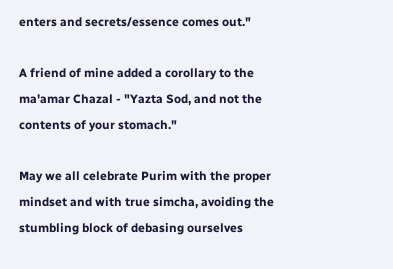enters and secrets/essence comes out."

A friend of mine added a corollary to the ma'amar Chazal - "Yazta Sod, and not the contents of your stomach."

May we all celebrate Purim with the proper mindset and with true simcha, avoiding the stumbling block of debasing ourselves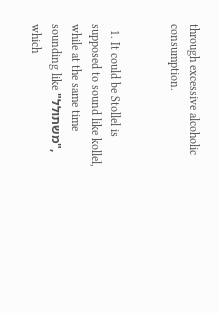through excessive alcoholic consumption.


  1. It could be Stollel is supposed to sound like kollel, while at the same time sounding like "משתולל", which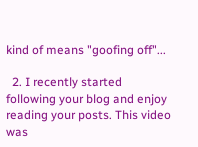kind of means "goofing off"...

  2. I recently started following your blog and enjoy reading your posts. This video was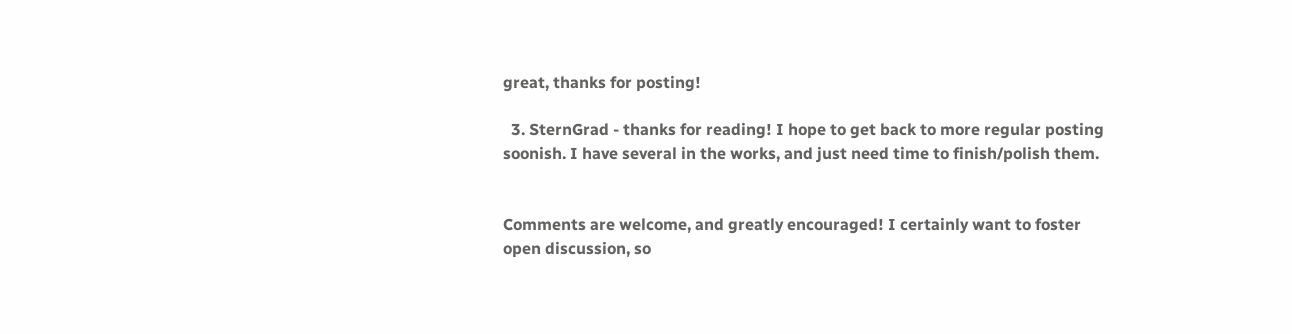great, thanks for posting!

  3. SternGrad - thanks for reading! I hope to get back to more regular posting soonish. I have several in the works, and just need time to finish/polish them.


Comments are welcome, and greatly encouraged! I certainly want to foster open discussion, so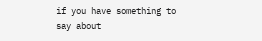if you have something to say about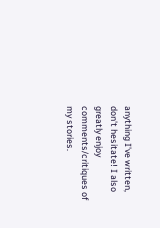anything I've written, don't hesitate! I also greatly enjoy comments/critiques of my stories.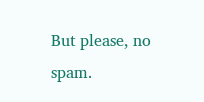But please, no spam.